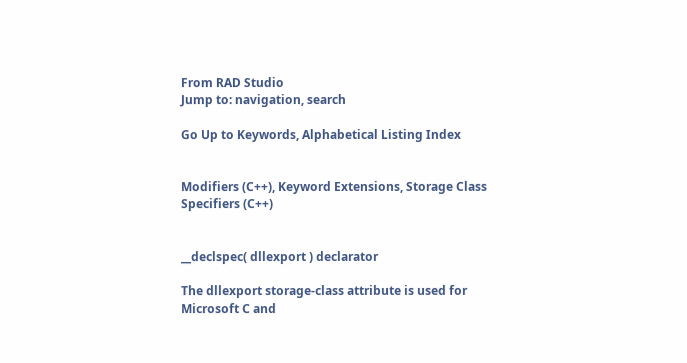From RAD Studio
Jump to: navigation, search

Go Up to Keywords, Alphabetical Listing Index


Modifiers (C++), Keyword Extensions, Storage Class Specifiers (C++)


__declspec( dllexport ) declarator

The dllexport storage-class attribute is used for Microsoft C and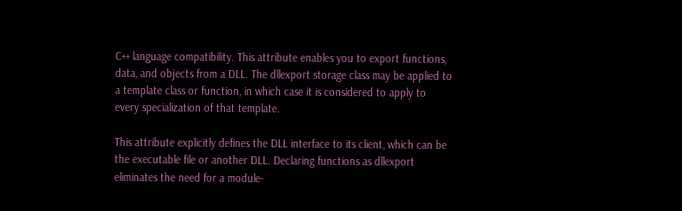C++ language compatibility. This attribute enables you to export functions, data, and objects from a DLL. The dllexport storage class may be applied to a template class or function, in which case it is considered to apply to every specialization of that template.

This attribute explicitly defines the DLL interface to its client, which can be the executable file or another DLL. Declaring functions as dllexport eliminates the need for a module-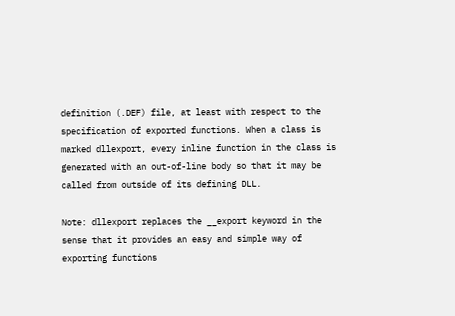definition (.DEF) file, at least with respect to the specification of exported functions. When a class is marked dllexport, every inline function in the class is generated with an out-of-line body so that it may be called from outside of its defining DLL.

Note: dllexport replaces the __export keyword in the sense that it provides an easy and simple way of exporting functions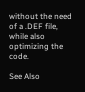without the need of a .DEF file, while also optimizing the code.

See Also